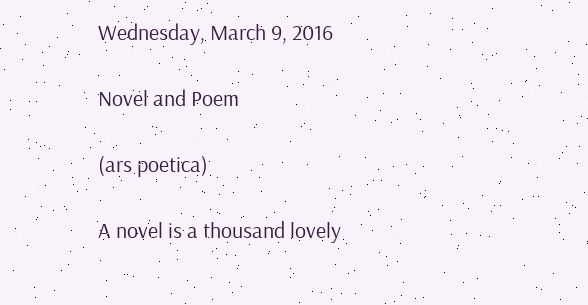Wednesday, March 9, 2016

Novel and Poem

(ars poetica)

A novel is a thousand lovely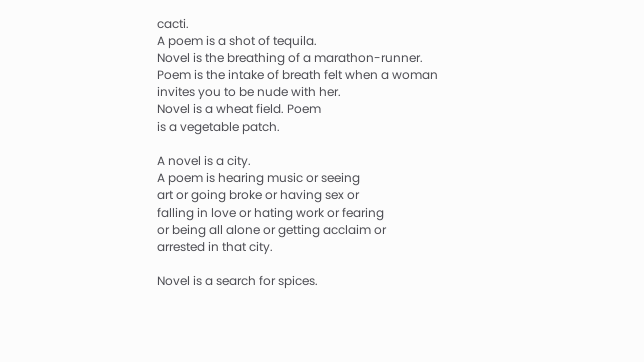cacti.
A poem is a shot of tequila.
Novel is the breathing of a marathon-runner.
Poem is the intake of breath felt when a woman
invites you to be nude with her.
Novel is a wheat field. Poem
is a vegetable patch.

A novel is a city.
A poem is hearing music or seeing
art or going broke or having sex or
falling in love or hating work or fearing
or being all alone or getting acclaim or
arrested in that city.

Novel is a search for spices.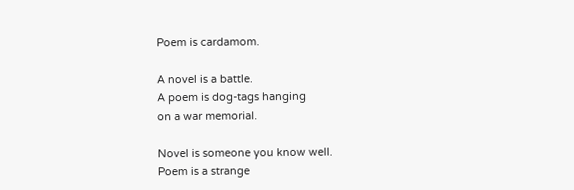Poem is cardamom.

A novel is a battle.
A poem is dog-tags hanging
on a war memorial.

Novel is someone you know well.
Poem is a strange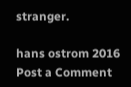stranger.

hans ostrom 2016
Post a Comment